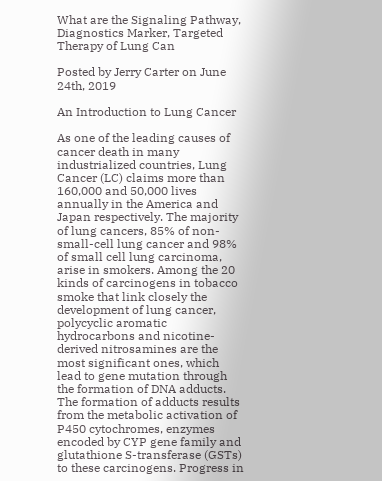What are the Signaling Pathway, Diagnostics Marker, Targeted Therapy of Lung Can

Posted by Jerry Carter on June 24th, 2019

An Introduction to Lung Cancer

As one of the leading causes of cancer death in many industrialized countries, Lung Cancer (LC) claims more than 160,000 and 50,000 lives annually in the America and Japan respectively. The majority of lung cancers, 85% of non-small-cell lung cancer and 98% of small cell lung carcinoma, arise in smokers. Among the 20 kinds of carcinogens in tobacco smoke that link closely the development of lung cancer, polycyclic aromatic hydrocarbons and nicotine-derived nitrosamines are the most significant ones, which lead to gene mutation through the formation of DNA adducts. The formation of adducts results from the metabolic activation of P450 cytochromes, enzymes encoded by CYP gene family and glutathione S-transferase (GSTs) to these carcinogens. Progress in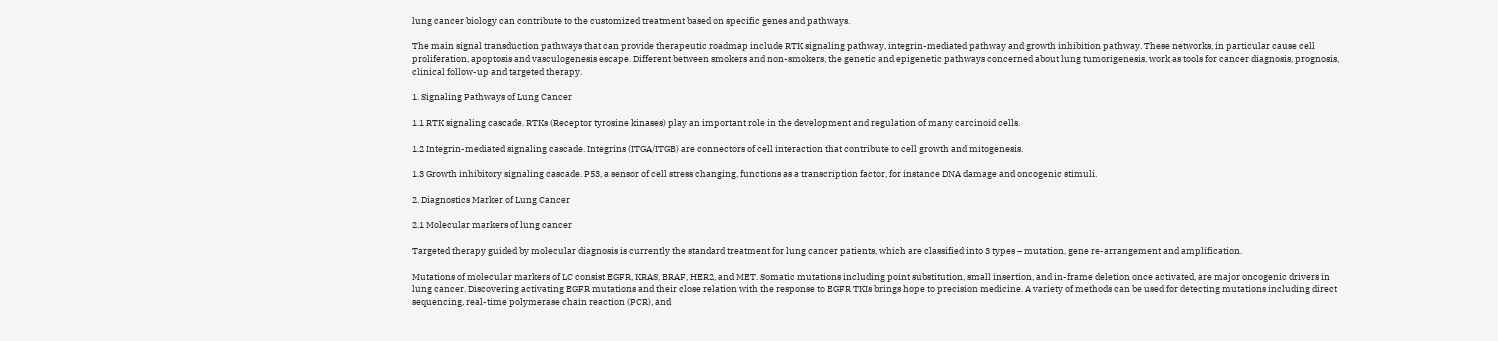lung cancer biology can contribute to the customized treatment based on specific genes and pathways.

The main signal transduction pathways that can provide therapeutic roadmap include RTK signaling pathway, integrin-mediated pathway and growth inhibition pathway. These networks, in particular cause cell proliferation, apoptosis and vasculogenesis escape. Different between smokers and non-smokers, the genetic and epigenetic pathways concerned about lung tumorigenesis, work as tools for cancer diagnosis, prognosis, clinical follow-up and targeted therapy.

1. Signaling Pathways of Lung Cancer

1.1 RTK signaling cascade. RTKs (Receptor tyrosine kinases) play an important role in the development and regulation of many carcinoid cells.

1.2 Integrin-mediated signaling cascade. Integrins (ITGA/ITGB) are connectors of cell interaction that contribute to cell growth and mitogenesis.

1.3 Growth inhibitory signaling cascade. P53, a sensor of cell stress changing, functions as a transcription factor, for instance DNA damage and oncogenic stimuli.

2. Diagnostics Marker of Lung Cancer

2.1 Molecular markers of lung cancer

Targeted therapy guided by molecular diagnosis is currently the standard treatment for lung cancer patients, which are classified into 3 types – mutation, gene re-arrangement and amplification.

Mutations of molecular markers of LC consist EGFR, KRAS, BRAF, HER2, and MET. Somatic mutations including point substitution, small insertion, and in-frame deletion once activated, are major oncogenic drivers in lung cancer. Discovering activating EGFR mutations and their close relation with the response to EGFR TKIs brings hope to precision medicine. A variety of methods can be used for detecting mutations including direct sequencing, real-time polymerase chain reaction (PCR), and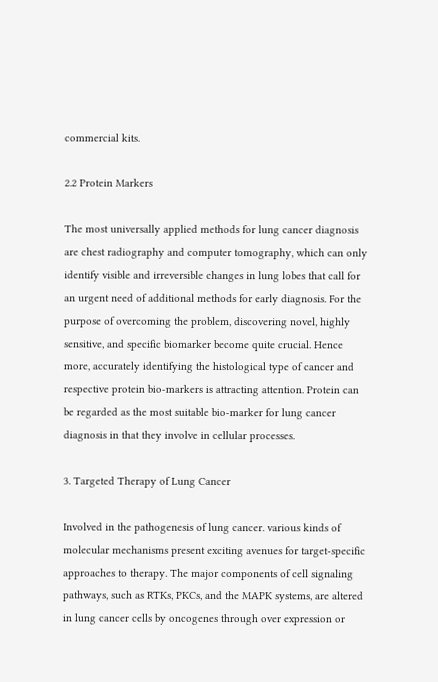commercial kits.

2.2 Protein Markers

The most universally applied methods for lung cancer diagnosis are chest radiography and computer tomography, which can only identify visible and irreversible changes in lung lobes that call for an urgent need of additional methods for early diagnosis. For the purpose of overcoming the problem, discovering novel, highly sensitive, and specific biomarker become quite crucial. Hence more, accurately identifying the histological type of cancer and respective protein bio-markers is attracting attention. Protein can be regarded as the most suitable bio-marker for lung cancer diagnosis in that they involve in cellular processes.

3. Targeted Therapy of Lung Cancer

Involved in the pathogenesis of lung cancer. various kinds of molecular mechanisms present exciting avenues for target-specific approaches to therapy. The major components of cell signaling pathways, such as RTKs, PKCs, and the MAPK systems, are altered in lung cancer cells by oncogenes through over expression or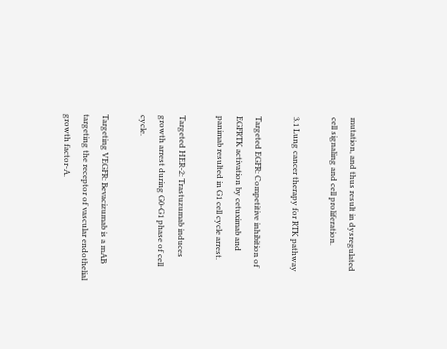mutation, and thus result in dysregulated cell signaling and cell proliferation.

3.1 Lung cancer therapy for RTK pathway

Targeted EGFR: Competitive inhibition of EGFRTK activation by cetuximab and panimab resulted in G1 cell cycle arrest.

Targeted HER-2: Trastuzumab induces growth arrest during G0-G1 phase of cell cycle.

Targeting VEGFR: Bevacizumab is a mAB targeting the receptor of vascular endothelial growth factor-A.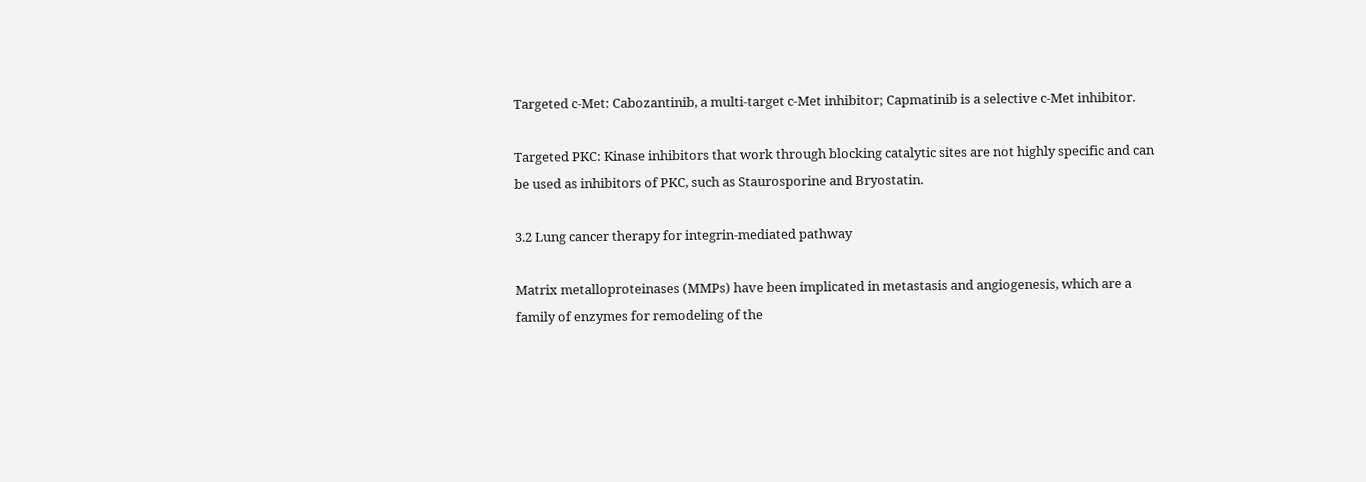Targeted c-Met: Cabozantinib, a multi-target c-Met inhibitor; Capmatinib is a selective c-Met inhibitor.

Targeted PKC: Kinase inhibitors that work through blocking catalytic sites are not highly specific and can be used as inhibitors of PKC, such as Staurosporine and Bryostatin.

3.2 Lung cancer therapy for integrin-mediated pathway

Matrix metalloproteinases (MMPs) have been implicated in metastasis and angiogenesis, which are a family of enzymes for remodeling of the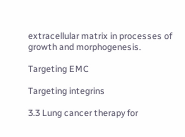extracellular matrix in processes of growth and morphogenesis.

Targeting EMC

Targeting integrins

3.3 Lung cancer therapy for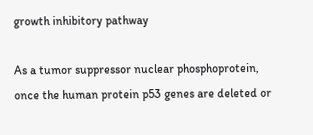growth inhibitory pathway

As a tumor suppressor nuclear phosphoprotein, once the human protein p53 genes are deleted or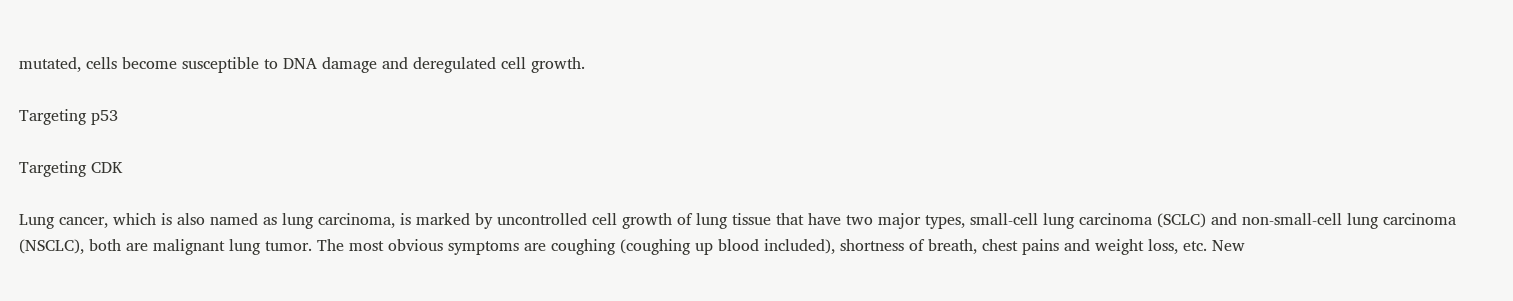mutated, cells become susceptible to DNA damage and deregulated cell growth.

Targeting p53

Targeting CDK

Lung cancer, which is also named as lung carcinoma, is marked by uncontrolled cell growth of lung tissue that have two major types, small-cell lung carcinoma (SCLC) and non-small-cell lung carcinoma (NSCLC), both are malignant lung tumor. The most obvious symptoms are coughing (coughing up blood included), shortness of breath, chest pains and weight loss, etc. New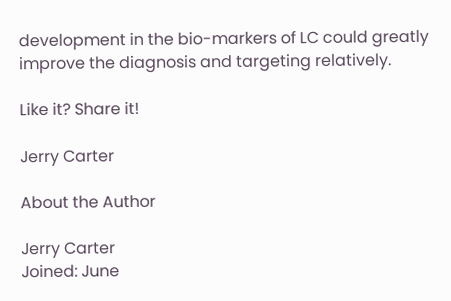development in the bio-markers of LC could greatly improve the diagnosis and targeting relatively.

Like it? Share it!

Jerry Carter

About the Author

Jerry Carter
Joined: June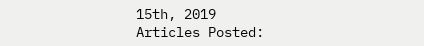15th, 2019
Articles Posted: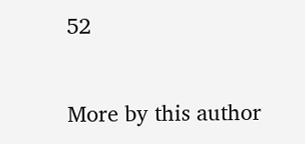52

More by this author